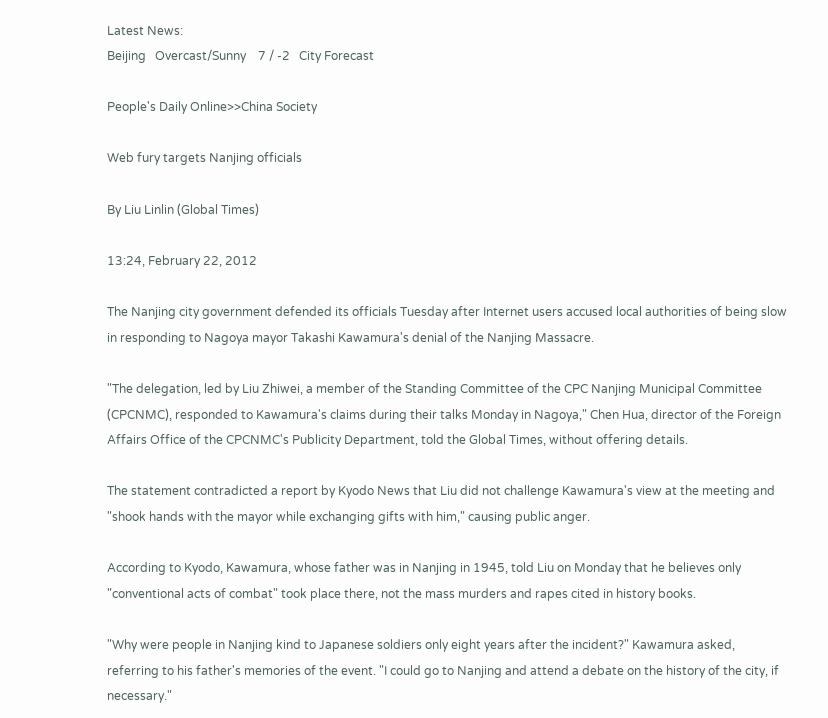Latest News:
Beijing   Overcast/Sunny    7 / -2   City Forecast

People's Daily Online>>China Society

Web fury targets Nanjing officials

By Liu Linlin (Global Times)

13:24, February 22, 2012

The Nanjing city government defended its officials Tuesday after Internet users accused local authorities of being slow in responding to Nagoya mayor Takashi Kawamura's denial of the Nanjing Massacre.

"The delegation, led by Liu Zhiwei, a member of the Standing Committee of the CPC Nanjing Municipal Committee (CPCNMC), responded to Kawamura's claims during their talks Monday in Nagoya," Chen Hua, director of the Foreign Affairs Office of the CPCNMC's Publicity Department, told the Global Times, without offering details.

The statement contradicted a report by Kyodo News that Liu did not challenge Kawamura's view at the meeting and "shook hands with the mayor while exchanging gifts with him," causing public anger.

According to Kyodo, Kawamura, whose father was in Nanjing in 1945, told Liu on Monday that he believes only "conventional acts of combat" took place there, not the mass murders and rapes cited in history books.

"Why were people in Nanjing kind to Japanese soldiers only eight years after the incident?" Kawamura asked, referring to his father's memories of the event. "I could go to Nanjing and attend a debate on the history of the city, if necessary."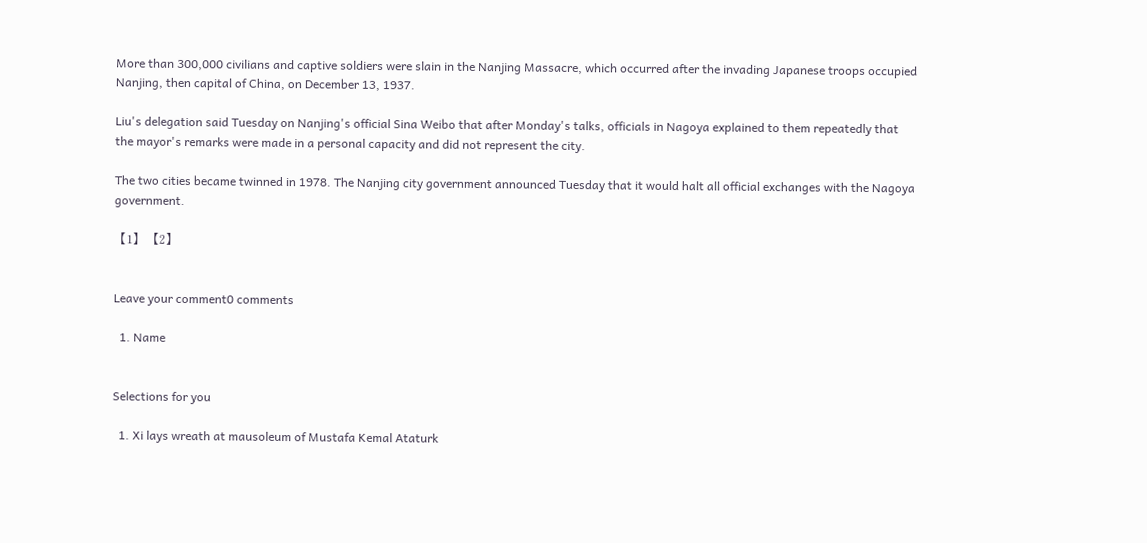More than 300,000 civilians and captive soldiers were slain in the Nanjing Massacre, which occurred after the invading Japanese troops occupied Nanjing, then capital of China, on December 13, 1937.

Liu's delegation said Tuesday on Nanjing's official Sina Weibo that after Monday's talks, officials in Nagoya explained to them repeatedly that the mayor's remarks were made in a personal capacity and did not represent the city.

The two cities became twinned in 1978. The Nanjing city government announced Tuesday that it would halt all official exchanges with the Nagoya government.

【1】 【2】


Leave your comment0 comments

  1. Name


Selections for you

  1. Xi lays wreath at mausoleum of Mustafa Kemal Ataturk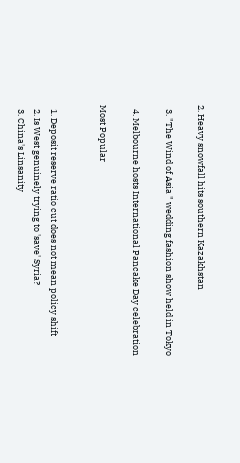2. Heavy snowfall hits southern Kazakhstan

  3. "The Wind of Asia " wedding fashion show held in Tokyo

  4. Melbourne hosts International Pancake Day celebration

Most Popular


  1. Deposit reserve ratio cut does not mean policy shift
  2. Is West genuinely trying to 'save' Syria?
  3. China's Linsanity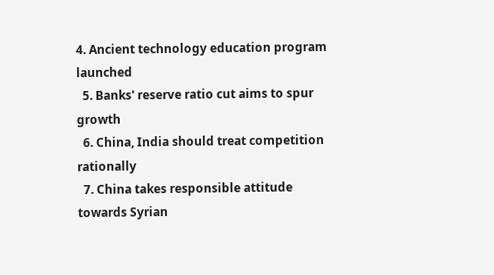4. Ancient technology education program launched
  5. Banks' reserve ratio cut aims to spur growth
  6. China, India should treat competition rationally
  7. China takes responsible attitude towards Syrian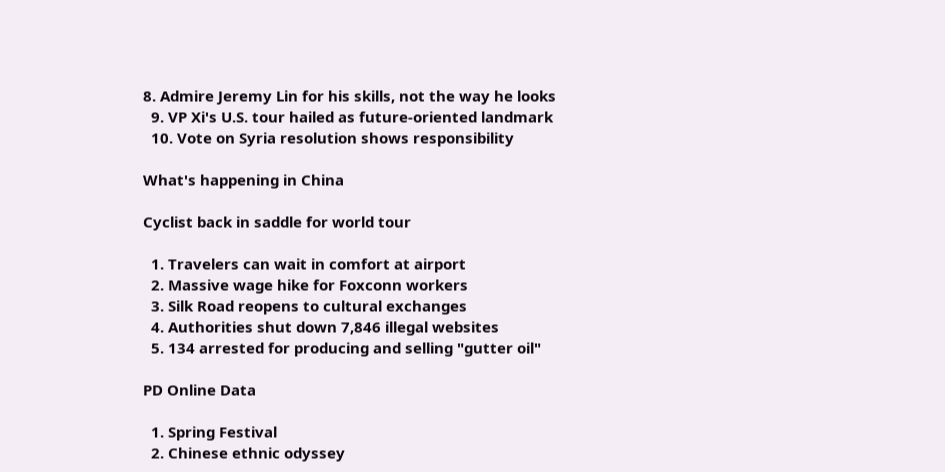8. Admire Jeremy Lin for his skills, not the way he looks
  9. VP Xi's U.S. tour hailed as future-oriented landmark
  10. Vote on Syria resolution shows responsibility

What's happening in China

Cyclist back in saddle for world tour

  1. Travelers can wait in comfort at airport
  2. Massive wage hike for Foxconn workers
  3. Silk Road reopens to cultural exchanges
  4. Authorities shut down 7,846 illegal websites
  5. 134 arrested for producing and selling "gutter oil"

PD Online Data

  1. Spring Festival
  2. Chinese ethnic odyssey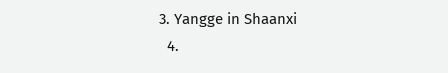3. Yangge in Shaanxi
  4.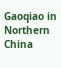Gaoqiao in Northern China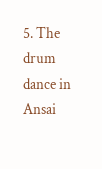5. The drum dance in Ansai